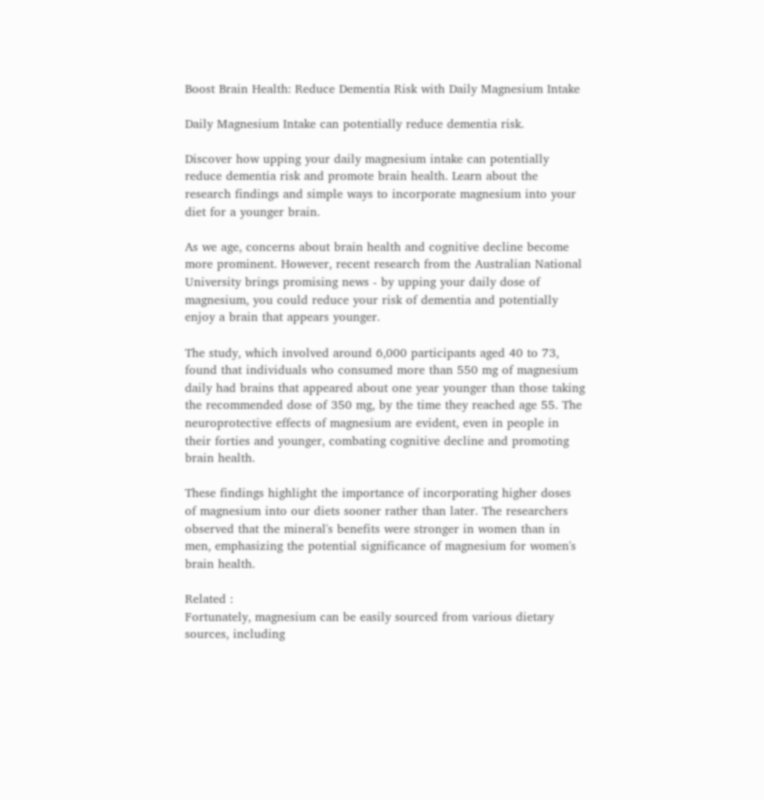Boost Brain Health: Reduce Dementia Risk with Daily Magnesium Intake

Daily Magnesium Intake can potentially reduce dementia risk.

Discover how upping your daily magnesium intake can potentially reduce dementia risk and promote brain health. Learn about the research findings and simple ways to incorporate magnesium into your diet for a younger brain.

As we age, concerns about brain health and cognitive decline become more prominent. However, recent research from the Australian National University brings promising news - by upping your daily dose of magnesium, you could reduce your risk of dementia and potentially enjoy a brain that appears younger.

The study, which involved around 6,000 participants aged 40 to 73, found that individuals who consumed more than 550 mg of magnesium daily had brains that appeared about one year younger than those taking the recommended dose of 350 mg, by the time they reached age 55. The neuroprotective effects of magnesium are evident, even in people in their forties and younger, combating cognitive decline and promoting brain health.

These findings highlight the importance of incorporating higher doses of magnesium into our diets sooner rather than later. The researchers observed that the mineral's benefits were stronger in women than in men, emphasizing the potential significance of magnesium for women's brain health.

Related :
Fortunately, magnesium can be easily sourced from various dietary sources, including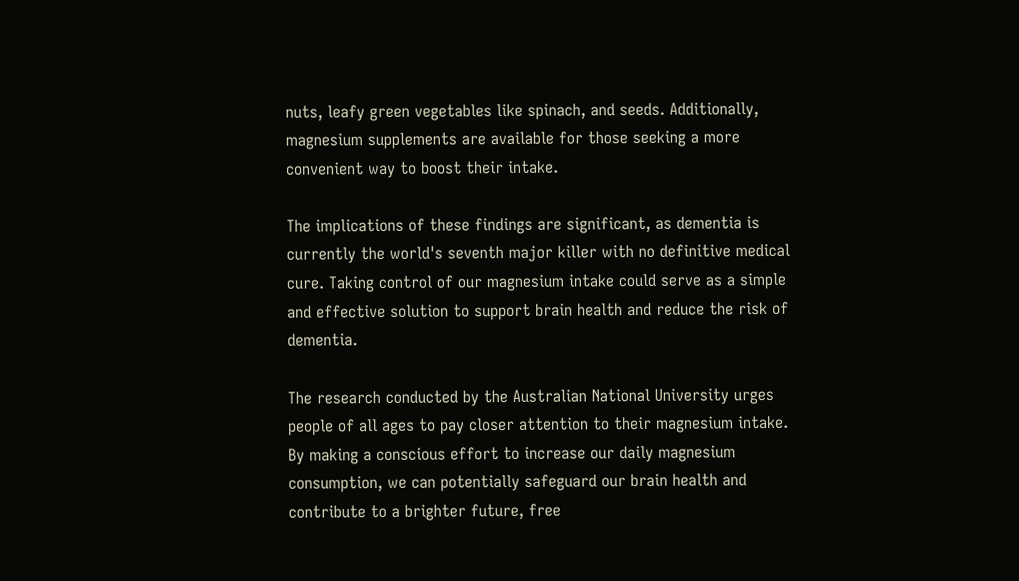nuts, leafy green vegetables like spinach, and seeds. Additionally, magnesium supplements are available for those seeking a more convenient way to boost their intake.

The implications of these findings are significant, as dementia is currently the world's seventh major killer with no definitive medical cure. Taking control of our magnesium intake could serve as a simple and effective solution to support brain health and reduce the risk of dementia.

The research conducted by the Australian National University urges people of all ages to pay closer attention to their magnesium intake. By making a conscious effort to increase our daily magnesium consumption, we can potentially safeguard our brain health and contribute to a brighter future, free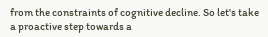from the constraints of cognitive decline. So let's take a proactive step towards a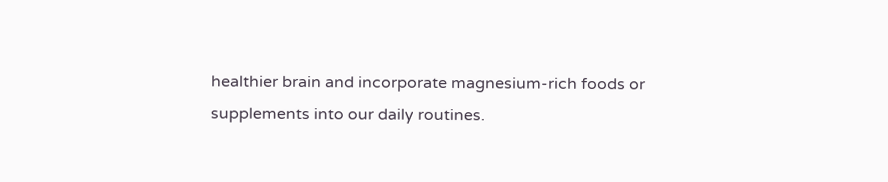healthier brain and incorporate magnesium-rich foods or supplements into our daily routines.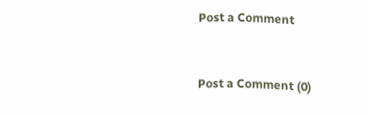Post a Comment


Post a Comment (0)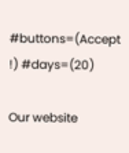#buttons=(Accept !) #days=(20)

Our website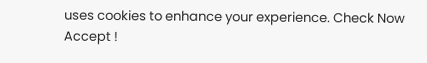uses cookies to enhance your experience. Check Now
Accept !